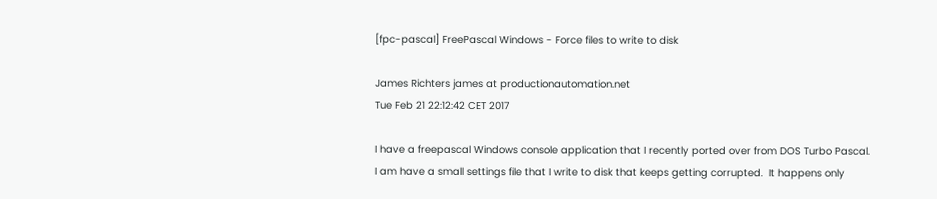[fpc-pascal] FreePascal Windows - Force files to write to disk

James Richters james at productionautomation.net
Tue Feb 21 22:12:42 CET 2017

I have a freepascal Windows console application that I recently ported over from DOS Turbo Pascal.   I am have a small settings file that I write to disk that keeps getting corrupted.  It happens only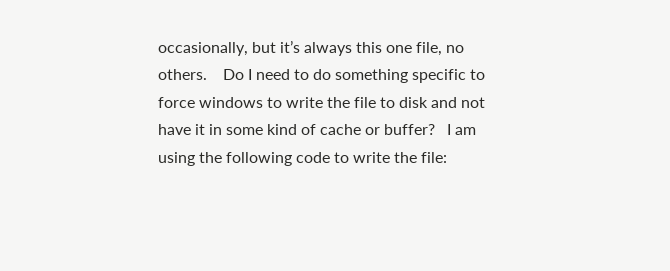occasionally, but it’s always this one file, no others.    Do I need to do something specific to force windows to write the file to disk and not have it in some kind of cache or buffer?   I am using the following code to write the file: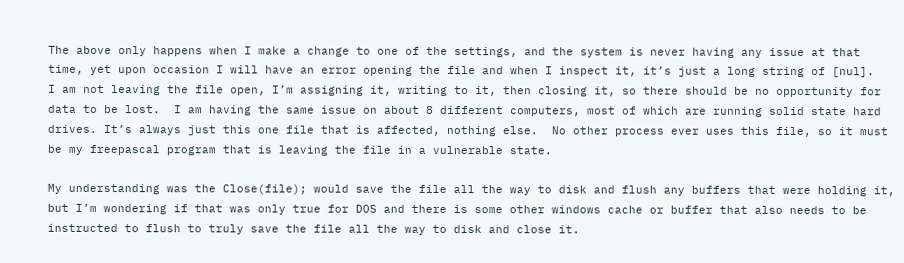The above only happens when I make a change to one of the settings, and the system is never having any issue at that time, yet upon occasion I will have an error opening the file and when I inspect it, it’s just a long string of [nul].   I am not leaving the file open, I’m assigning it, writing to it, then closing it, so there should be no opportunity for data to be lost.  I am having the same issue on about 8 different computers, most of which are running solid state hard drives. It’s always just this one file that is affected, nothing else.  No other process ever uses this file, so it must be my freepascal program that is leaving the file in a vulnerable state.

My understanding was the Close(file); would save the file all the way to disk and flush any buffers that were holding it, but I’m wondering if that was only true for DOS and there is some other windows cache or buffer that also needs to be instructed to flush to truly save the file all the way to disk and close it.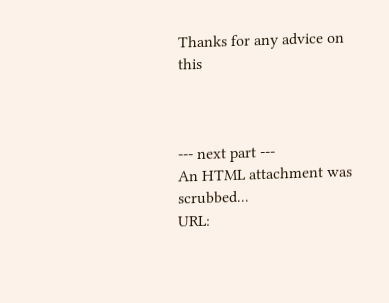Thanks for any advice on this



--- next part ---
An HTML attachment was scrubbed...
URL: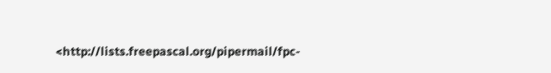<http://lists.freepascal.org/pipermail/fpc-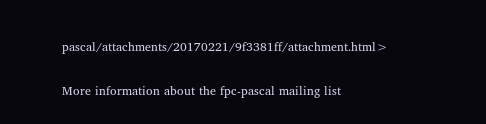pascal/attachments/20170221/9f3381ff/attachment.html>

More information about the fpc-pascal mailing list